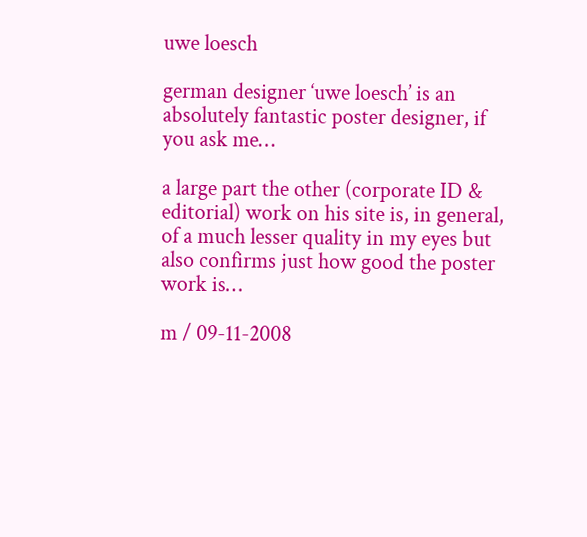uwe loesch

german designer ‘uwe loesch’ is an absolutely fantastic poster designer, if you ask me…

a large part the other (corporate ID & editorial) work on his site is, in general, of a much lesser quality in my eyes but also confirms just how good the poster work is…

m / 09-11-2008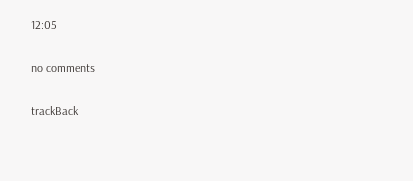12:05

no comments

trackBack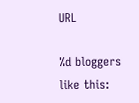URL

%d bloggers like this: